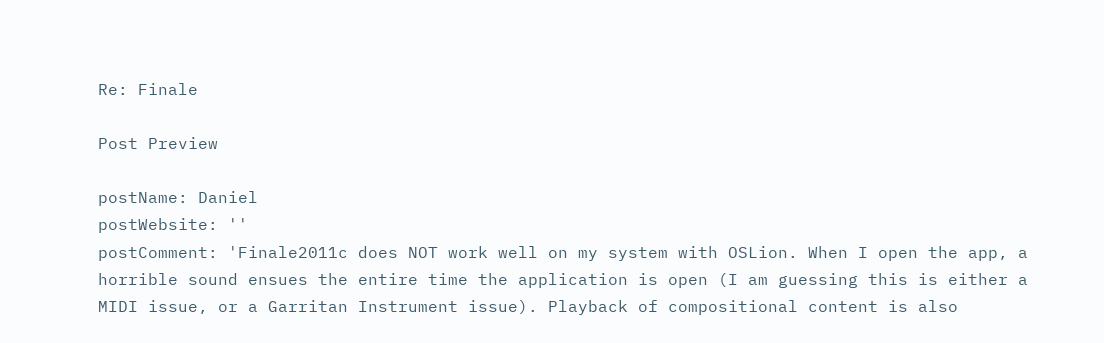Re: Finale

Post Preview

postName: Daniel
postWebsite: ''
postComment: 'Finale2011c does NOT work well on my system with OSLion. When I open the app, a horrible sound ensues the entire time the application is open (I am guessing this is either a MIDI issue, or a Garritan Instrument issue). Playback of compositional content is also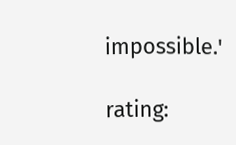impossible.'

rating: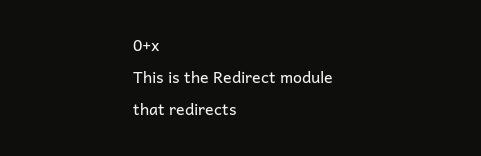0+x
This is the Redirect module that redirects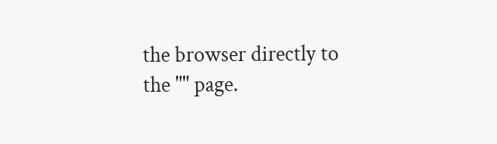the browser directly to the "" page.